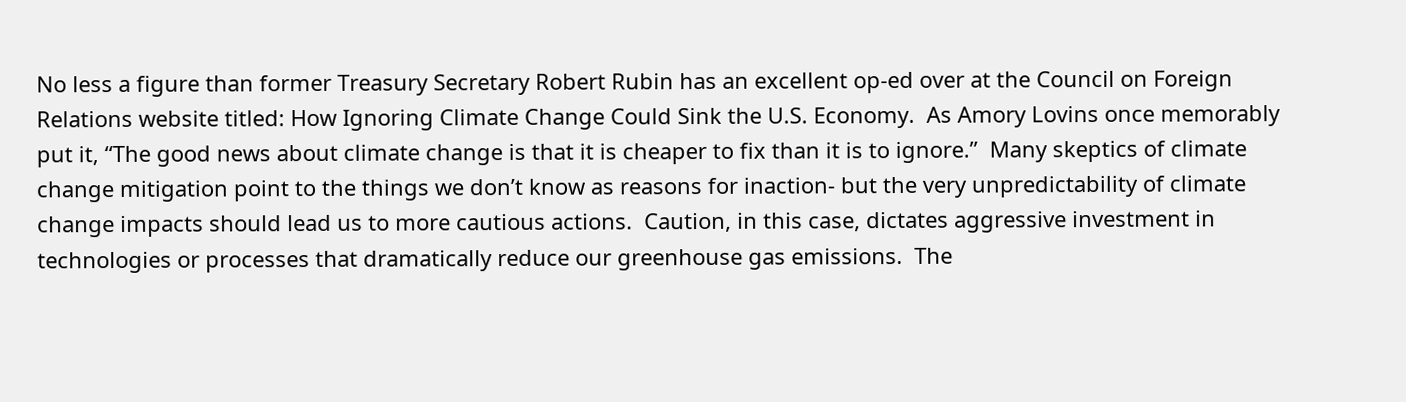No less a figure than former Treasury Secretary Robert Rubin has an excellent op-ed over at the Council on Foreign Relations website titled: How Ignoring Climate Change Could Sink the U.S. Economy.  As Amory Lovins once memorably put it, “The good news about climate change is that it is cheaper to fix than it is to ignore.”  Many skeptics of climate change mitigation point to the things we don’t know as reasons for inaction- but the very unpredictability of climate change impacts should lead us to more cautious actions.  Caution, in this case, dictates aggressive investment in technologies or processes that dramatically reduce our greenhouse gas emissions.  The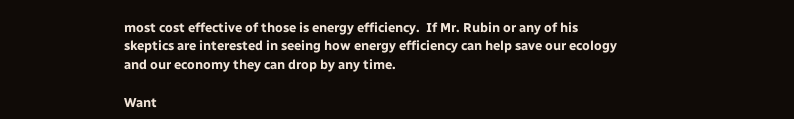most cost effective of those is energy efficiency.  If Mr. Rubin or any of his skeptics are interested in seeing how energy efficiency can help save our ecology and our economy they can drop by any time.

Want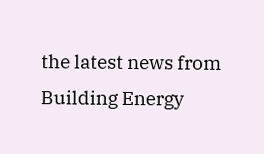the latest news from Building Energy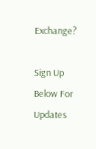Exchange?

Sign Up Below For Updates